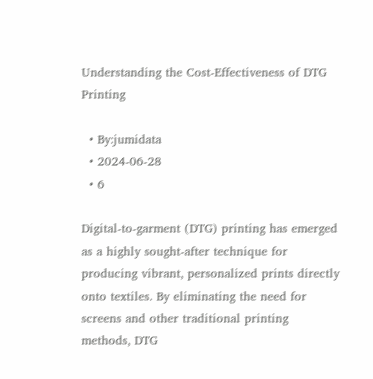Understanding the Cost-Effectiveness of DTG Printing

  • By:jumidata
  • 2024-06-28
  • 6

Digital-to-garment (DTG) printing has emerged as a highly sought-after technique for producing vibrant, personalized prints directly onto textiles. By eliminating the need for screens and other traditional printing methods, DTG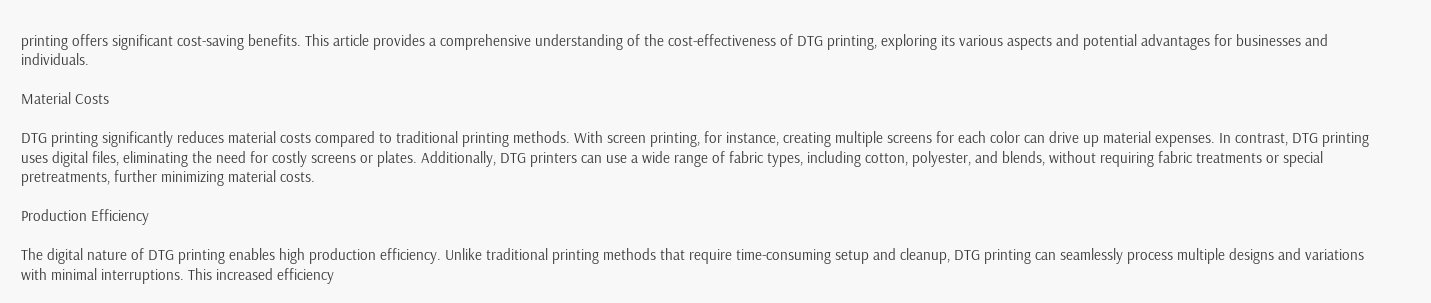printing offers significant cost-saving benefits. This article provides a comprehensive understanding of the cost-effectiveness of DTG printing, exploring its various aspects and potential advantages for businesses and individuals.

Material Costs

DTG printing significantly reduces material costs compared to traditional printing methods. With screen printing, for instance, creating multiple screens for each color can drive up material expenses. In contrast, DTG printing uses digital files, eliminating the need for costly screens or plates. Additionally, DTG printers can use a wide range of fabric types, including cotton, polyester, and blends, without requiring fabric treatments or special pretreatments, further minimizing material costs.

Production Efficiency

The digital nature of DTG printing enables high production efficiency. Unlike traditional printing methods that require time-consuming setup and cleanup, DTG printing can seamlessly process multiple designs and variations with minimal interruptions. This increased efficiency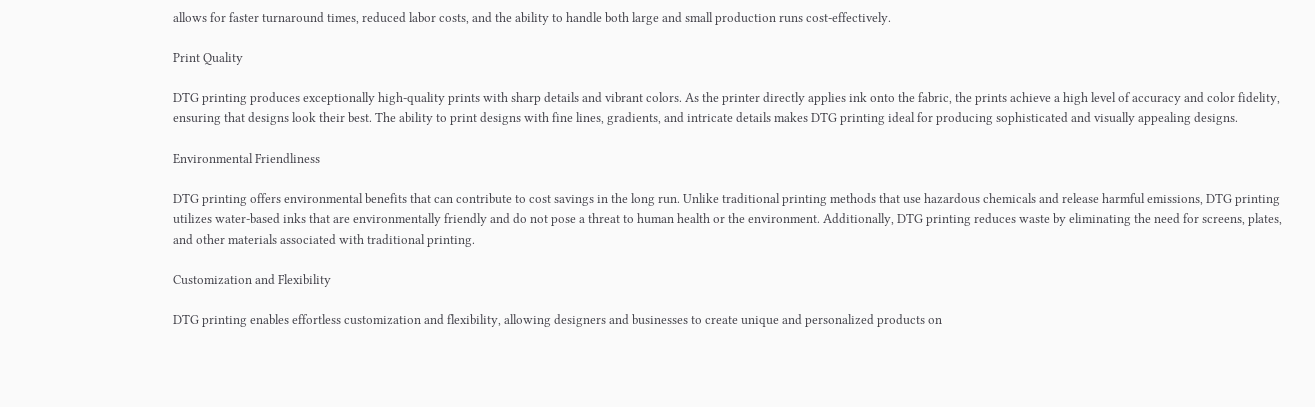allows for faster turnaround times, reduced labor costs, and the ability to handle both large and small production runs cost-effectively.

Print Quality

DTG printing produces exceptionally high-quality prints with sharp details and vibrant colors. As the printer directly applies ink onto the fabric, the prints achieve a high level of accuracy and color fidelity, ensuring that designs look their best. The ability to print designs with fine lines, gradients, and intricate details makes DTG printing ideal for producing sophisticated and visually appealing designs.

Environmental Friendliness

DTG printing offers environmental benefits that can contribute to cost savings in the long run. Unlike traditional printing methods that use hazardous chemicals and release harmful emissions, DTG printing utilizes water-based inks that are environmentally friendly and do not pose a threat to human health or the environment. Additionally, DTG printing reduces waste by eliminating the need for screens, plates, and other materials associated with traditional printing.

Customization and Flexibility

DTG printing enables effortless customization and flexibility, allowing designers and businesses to create unique and personalized products on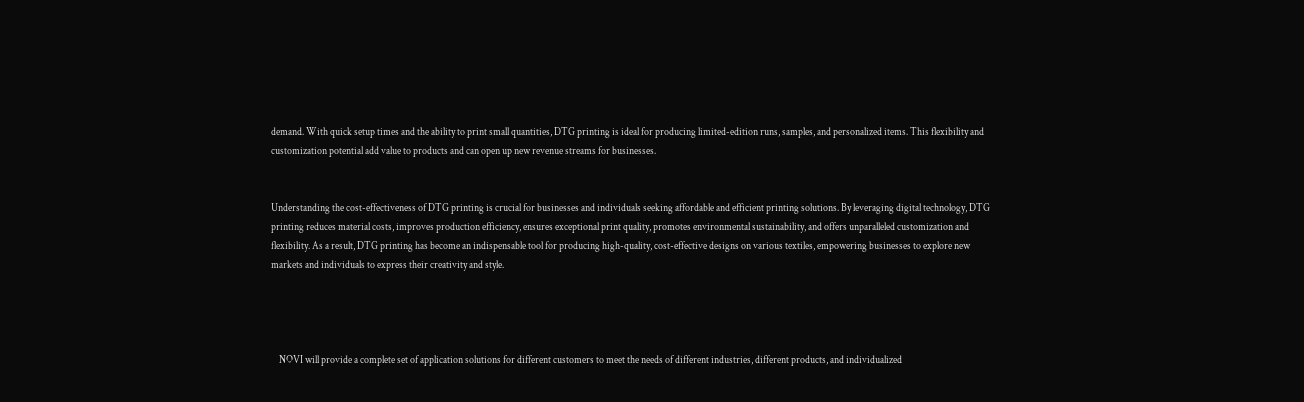demand. With quick setup times and the ability to print small quantities, DTG printing is ideal for producing limited-edition runs, samples, and personalized items. This flexibility and customization potential add value to products and can open up new revenue streams for businesses.


Understanding the cost-effectiveness of DTG printing is crucial for businesses and individuals seeking affordable and efficient printing solutions. By leveraging digital technology, DTG printing reduces material costs, improves production efficiency, ensures exceptional print quality, promotes environmental sustainability, and offers unparalleled customization and flexibility. As a result, DTG printing has become an indispensable tool for producing high-quality, cost-effective designs on various textiles, empowering businesses to explore new markets and individuals to express their creativity and style.




    NOVI will provide a complete set of application solutions for different customers to meet the needs of different industries, different products, and individualized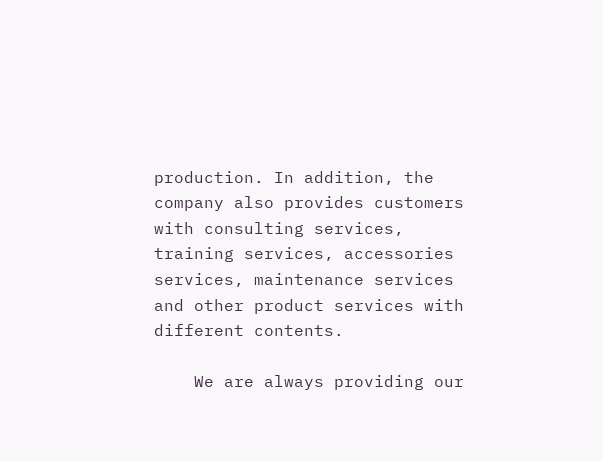production. In addition, the company also provides customers with consulting services, training services, accessories services, maintenance services and other product services with different contents.

    We are always providing our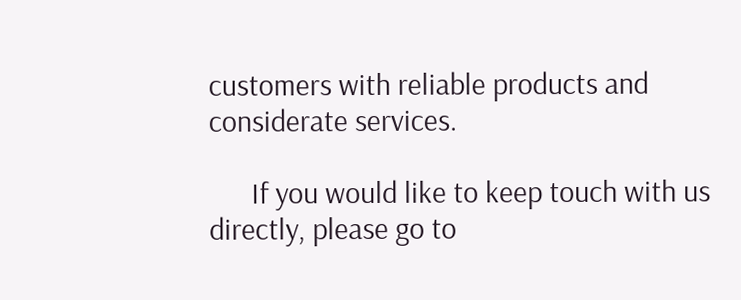customers with reliable products and considerate services.

      If you would like to keep touch with us directly, please go to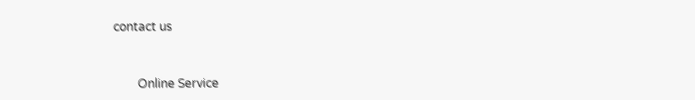contact us


        Online Service